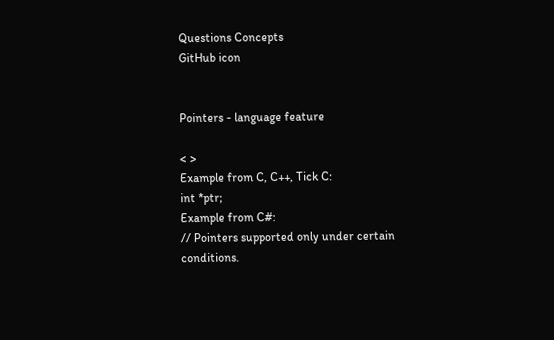Questions Concepts
GitHub icon


Pointers - language feature

< >
Example from C, C++, Tick C:
int *ptr;
Example from C#:
// Pointers supported only under certain conditions.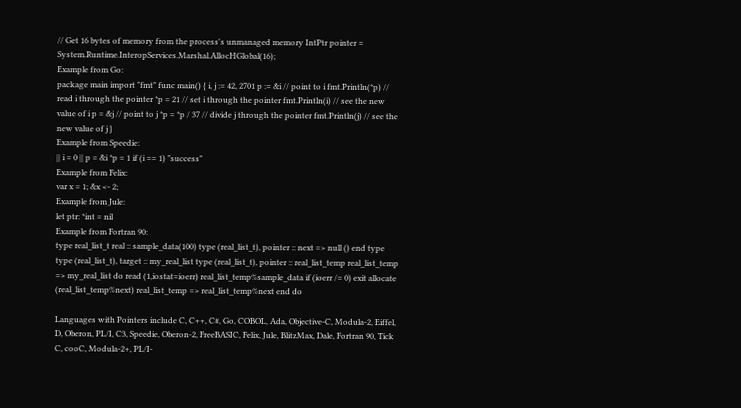// Get 16 bytes of memory from the process's unmanaged memory IntPtr pointer = System.Runtime.InteropServices.Marshal.AllocHGlobal(16);
Example from Go:
package main import "fmt" func main() { i, j := 42, 2701 p := &i // point to i fmt.Println(*p) // read i through the pointer *p = 21 // set i through the pointer fmt.Println(i) // see the new value of i p = &j // point to j *p = *p / 37 // divide j through the pointer fmt.Println(j) // see the new value of j }
Example from Speedie:
|| i = 0 || p = &i *p = 1 if (i == 1) "success"
Example from Felix:
var x = 1; &x <- 2;
Example from Jule:
let ptr: *int = nil
Example from Fortran 90:
type real_list_t real :: sample_data(100) type (real_list_t), pointer :: next => null () end type type (real_list_t), target :: my_real_list type (real_list_t), pointer :: real_list_temp real_list_temp => my_real_list do read (1,iostat=ioerr) real_list_temp%sample_data if (ioerr /= 0) exit allocate (real_list_temp%next) real_list_temp => real_list_temp%next end do

Languages with Pointers include C, C++, C#, Go, COBOL, Ada, Objective-C, Modula-2, Eiffel, D, Oberon, PL/I, C3, Speedie, Oberon-2, FreeBASIC, Felix, Jule, BlitzMax, Dale, Fortran 90, Tick C, cooC, Modula-2+, PL/I-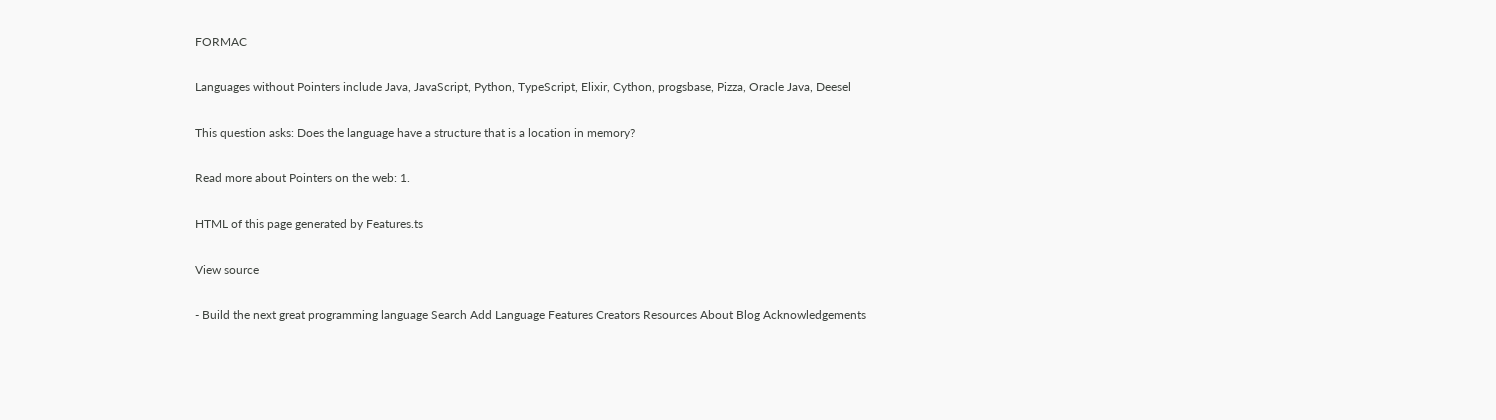FORMAC

Languages without Pointers include Java, JavaScript, Python, TypeScript, Elixir, Cython, progsbase, Pizza, Oracle Java, Deesel

This question asks: Does the language have a structure that is a location in memory?

Read more about Pointers on the web: 1.

HTML of this page generated by Features.ts

View source

- Build the next great programming language Search Add Language Features Creators Resources About Blog Acknowledgements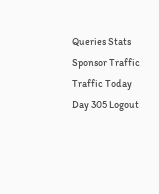Queries Stats Sponsor Traffic Traffic Today Day 305 Logout